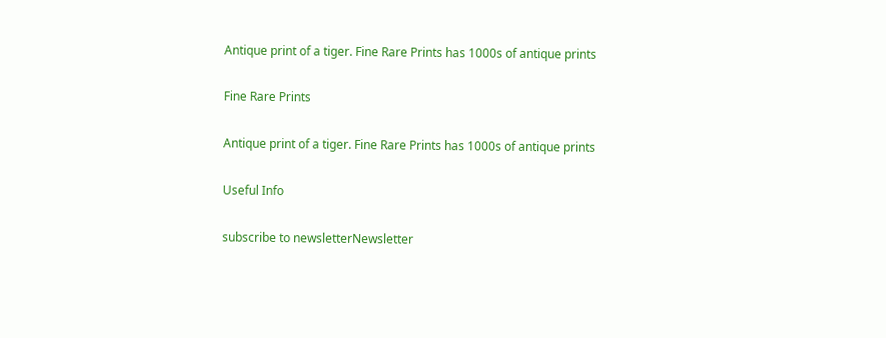Antique print of a tiger. Fine Rare Prints has 1000s of antique prints

Fine Rare Prints

Antique print of a tiger. Fine Rare Prints has 1000s of antique prints

Useful Info

subscribe to newsletterNewsletter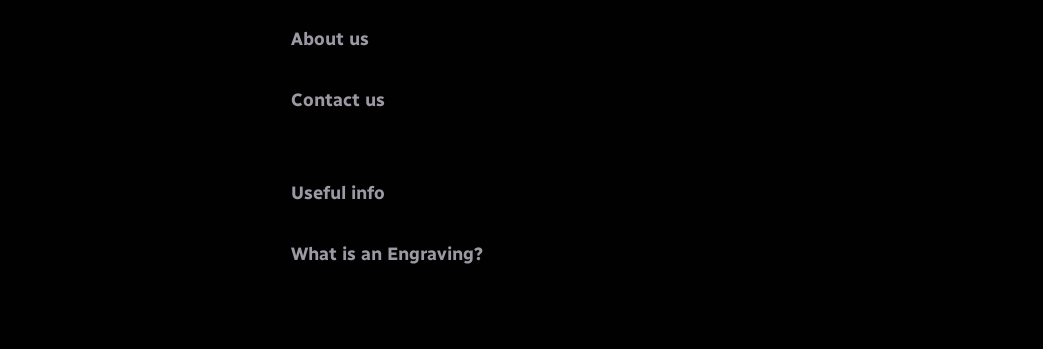About us

Contact us


Useful info

What is an Engraving?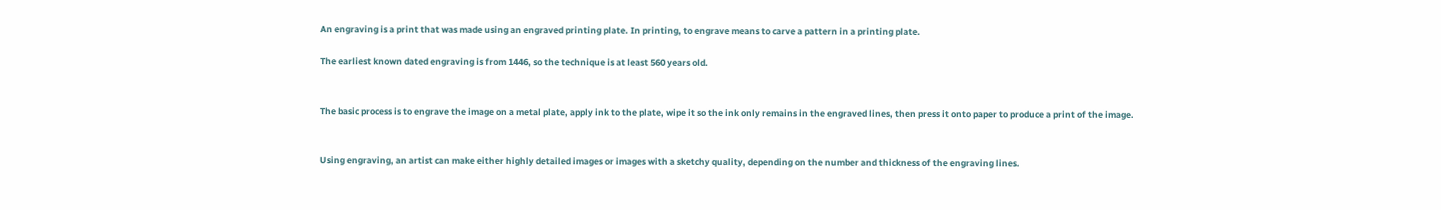An engraving is a print that was made using an engraved printing plate. In printing, to engrave means to carve a pattern in a printing plate.

The earliest known dated engraving is from 1446, so the technique is at least 560 years old.


The basic process is to engrave the image on a metal plate, apply ink to the plate, wipe it so the ink only remains in the engraved lines, then press it onto paper to produce a print of the image.


Using engraving, an artist can make either highly detailed images or images with a sketchy quality, depending on the number and thickness of the engraving lines.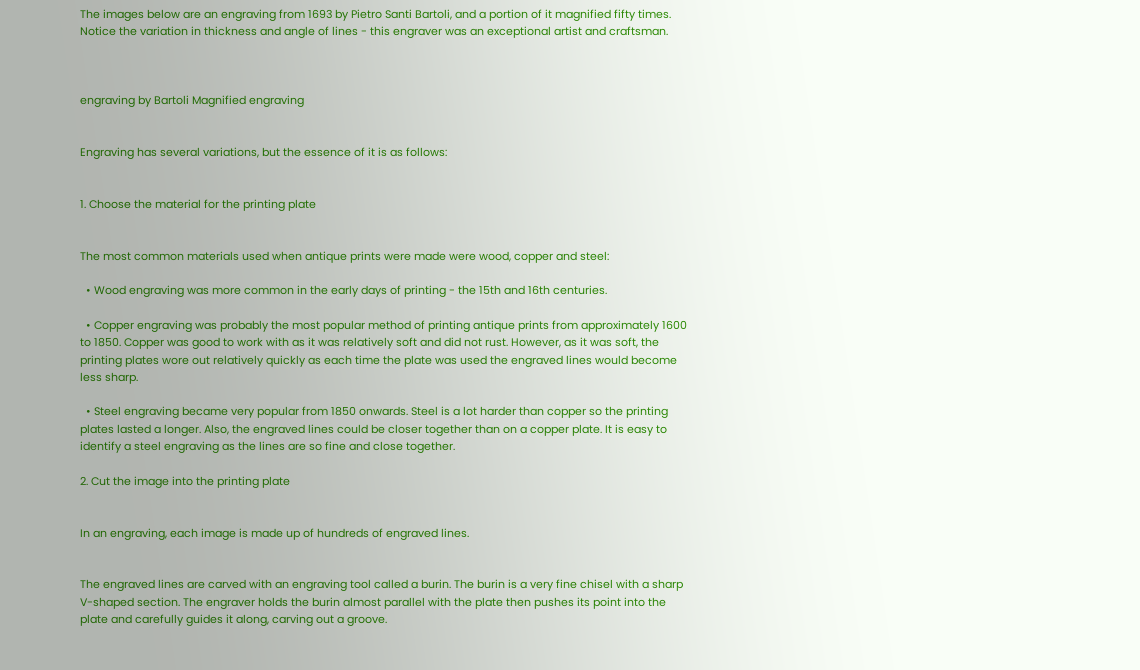The images below are an engraving from 1693 by Pietro Santi Bartoli, and a portion of it magnified fifty times. Notice the variation in thickness and angle of lines - this engraver was an exceptional artist and craftsman.



engraving by Bartoli Magnified engraving


Engraving has several variations, but the essence of it is as follows:


1. Choose the material for the printing plate


The most common materials used when antique prints were made were wood, copper and steel:

  • Wood engraving was more common in the early days of printing - the 15th and 16th centuries.

  • Copper engraving was probably the most popular method of printing antique prints from approximately 1600 to 1850. Copper was good to work with as it was relatively soft and did not rust. However, as it was soft, the printing plates wore out relatively quickly as each time the plate was used the engraved lines would become less sharp.

  • Steel engraving became very popular from 1850 onwards. Steel is a lot harder than copper so the printing plates lasted a longer. Also, the engraved lines could be closer together than on a copper plate. It is easy to identify a steel engraving as the lines are so fine and close together.

2. Cut the image into the printing plate


In an engraving, each image is made up of hundreds of engraved lines.


The engraved lines are carved with an engraving tool called a burin. The burin is a very fine chisel with a sharp V-shaped section. The engraver holds the burin almost parallel with the plate then pushes its point into the plate and carefully guides it along, carving out a groove.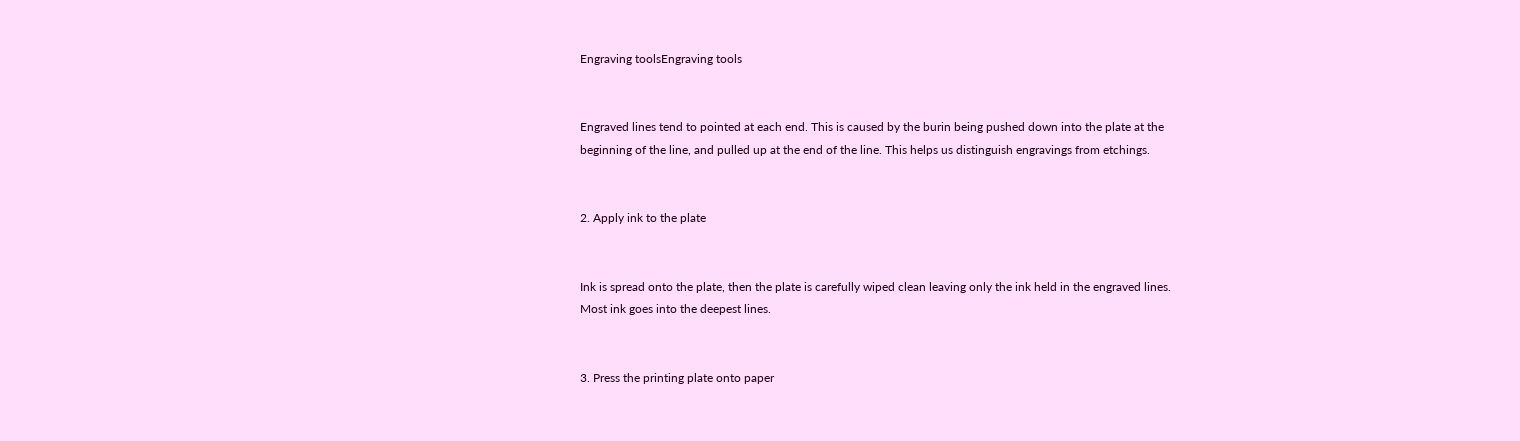Engraving toolsEngraving tools


Engraved lines tend to pointed at each end. This is caused by the burin being pushed down into the plate at the beginning of the line, and pulled up at the end of the line. This helps us distinguish engravings from etchings.


2. Apply ink to the plate


Ink is spread onto the plate, then the plate is carefully wiped clean leaving only the ink held in the engraved lines. Most ink goes into the deepest lines.


3. Press the printing plate onto paper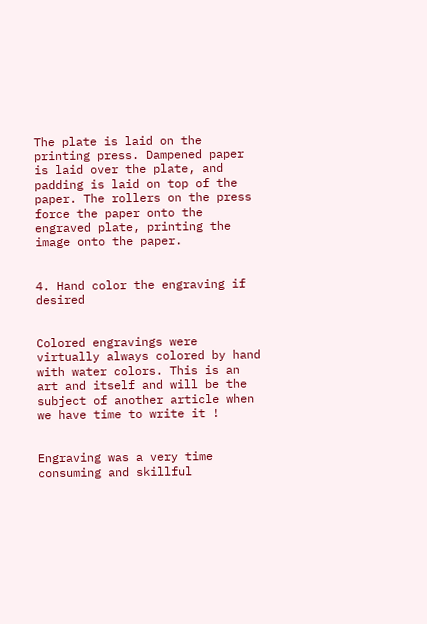The plate is laid on the printing press. Dampened paper is laid over the plate, and padding is laid on top of the paper. The rollers on the press force the paper onto the engraved plate, printing the image onto the paper.


4. Hand color the engraving if desired


Colored engravings were virtually always colored by hand with water colors. This is an art and itself and will be the subject of another article when we have time to write it !


Engraving was a very time consuming and skillful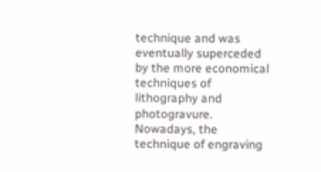technique and was eventually superceded by the more economical techniques of lithography and photogravure. Nowadays, the technique of engraving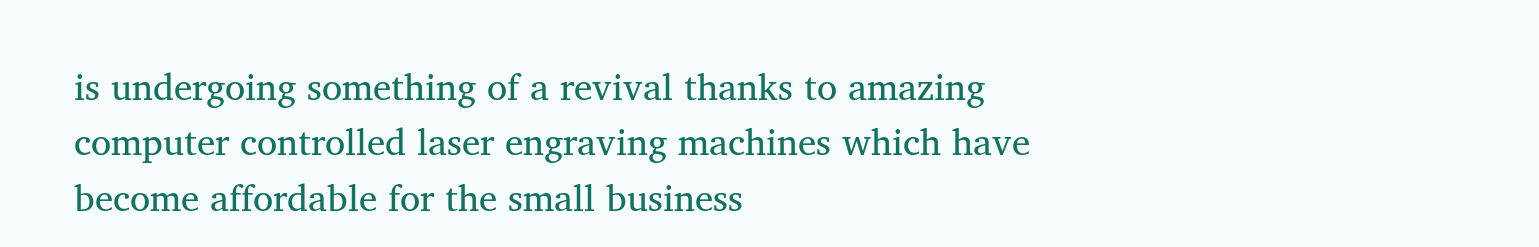is undergoing something of a revival thanks to amazing computer controlled laser engraving machines which have become affordable for the small business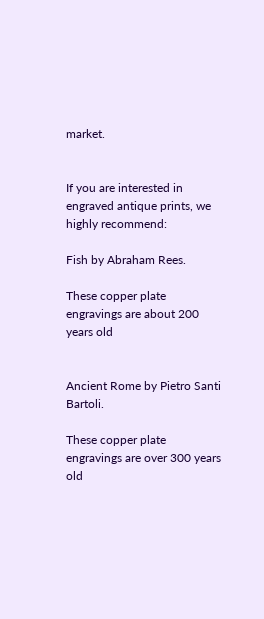market.


If you are interested in engraved antique prints, we highly recommend:

Fish by Abraham Rees.

These copper plate engravings are about 200 years old


Ancient Rome by Pietro Santi Bartoli.

These copper plate engravings are over 300 years old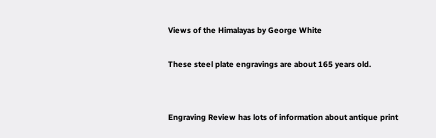Views of the Himalayas by George White

These steel plate engravings are about 165 years old.


Engraving Review has lots of information about antique print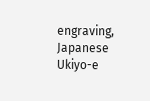engraving, Japanese Ukiyo-e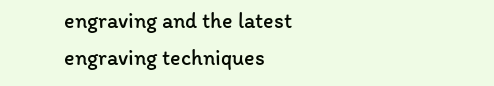engraving and the latest engraving techniques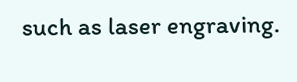such as laser engraving.